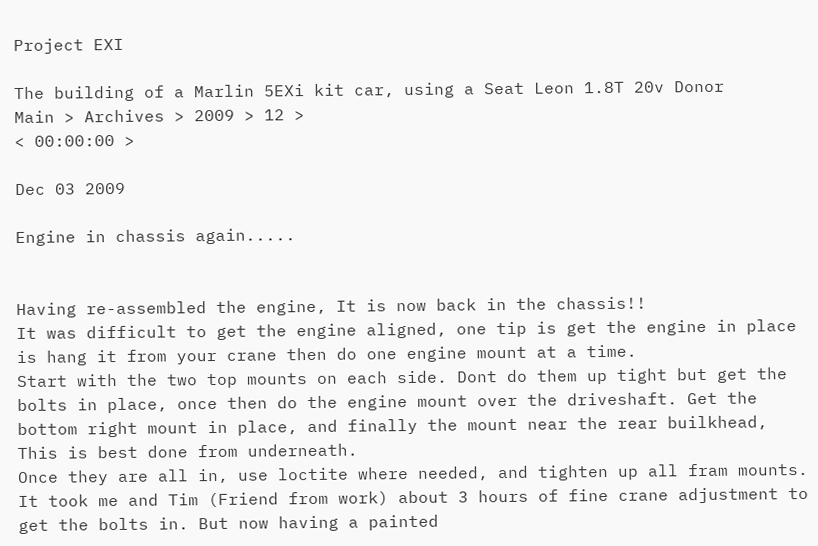Project EXI

The building of a Marlin 5EXi kit car, using a Seat Leon 1.8T 20v Donor
Main > Archives > 2009 > 12 >
< 00:00:00 >

Dec 03 2009

Engine in chassis again.....


Having re-assembled the engine, It is now back in the chassis!!
It was difficult to get the engine aligned, one tip is get the engine in place is hang it from your crane then do one engine mount at a time.
Start with the two top mounts on each side. Dont do them up tight but get the bolts in place, once then do the engine mount over the driveshaft. Get the bottom right mount in place, and finally the mount near the rear builkhead, This is best done from underneath.
Once they are all in, use loctite where needed, and tighten up all fram mounts.
It took me and Tim (Friend from work) about 3 hours of fine crane adjustment to get the bolts in. But now having a painted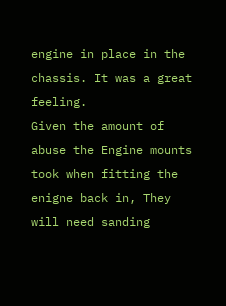engine in place in the chassis. It was a great feeling.
Given the amount of abuse the Engine mounts took when fitting the enigne back in, They will need sanding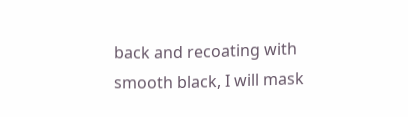back and recoating with smooth black, I will mask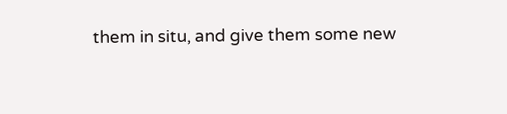them in situ, and give them some new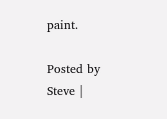paint.

Posted by Steve |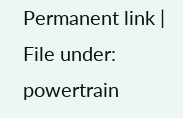Permanent link | File under: powertrain